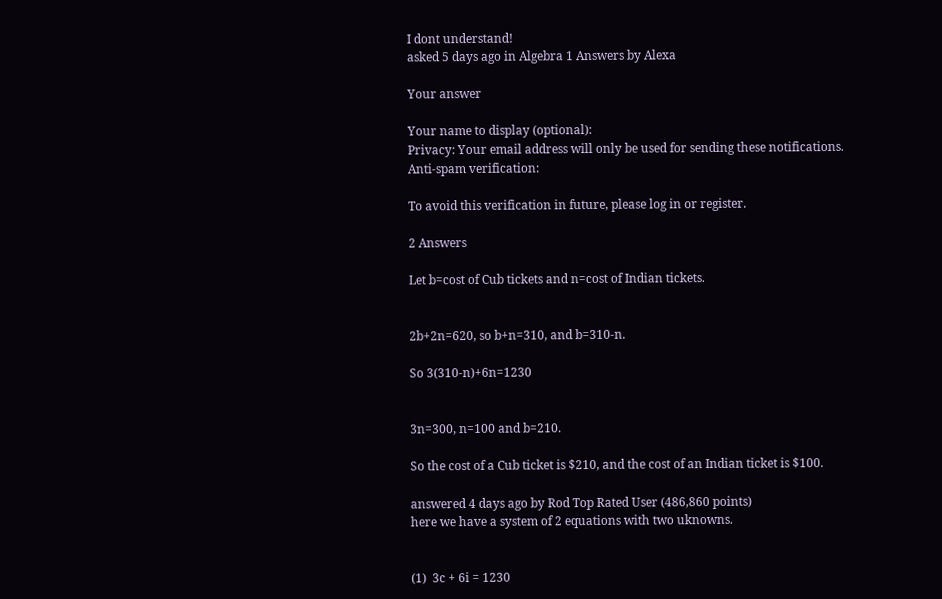I dont understand!
asked 5 days ago in Algebra 1 Answers by Alexa

Your answer

Your name to display (optional):
Privacy: Your email address will only be used for sending these notifications.
Anti-spam verification:

To avoid this verification in future, please log in or register.

2 Answers

Let b=cost of Cub tickets and n=cost of Indian tickets.


2b+2n=620, so b+n=310, and b=310-n.

So 3(310-n)+6n=1230


3n=300, n=100 and b=210.

So the cost of a Cub ticket is $210, and the cost of an Indian ticket is $100.

answered 4 days ago by Rod Top Rated User (486,860 points)
here we have a system of 2 equations with two uknowns.


(1)  3c + 6i = 1230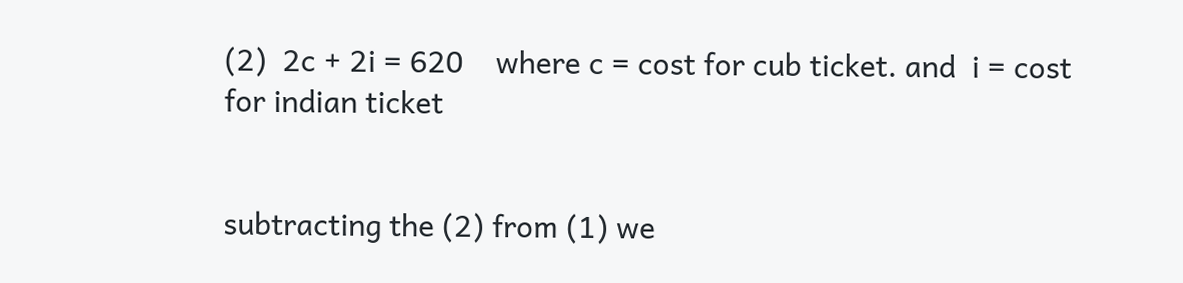(2)  2c + 2i = 620    where c = cost for cub ticket. and  i = cost for indian ticket


subtracting the (2) from (1) we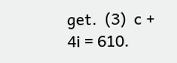get.  (3)  c + 4i = 610.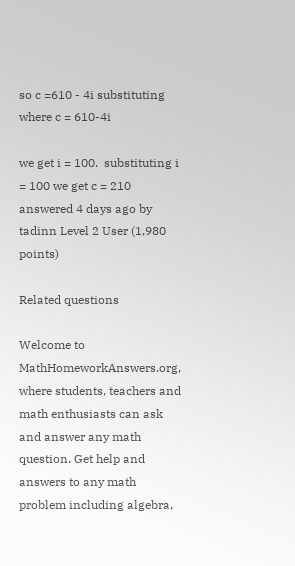so c =610 - 4i substituting where c = 610-4i

we get i = 100.  substituting i = 100 we get c = 210
answered 4 days ago by tadinn Level 2 User (1,980 points)

Related questions

Welcome to MathHomeworkAnswers.org, where students, teachers and math enthusiasts can ask and answer any math question. Get help and answers to any math problem including algebra,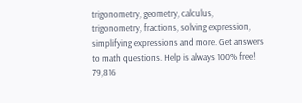trigonometry, geometry, calculus, trigonometry, fractions, solving expression, simplifying expressions and more. Get answers to math questions. Help is always 100% free!
79,816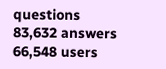questions
83,632 answers
66,548 users